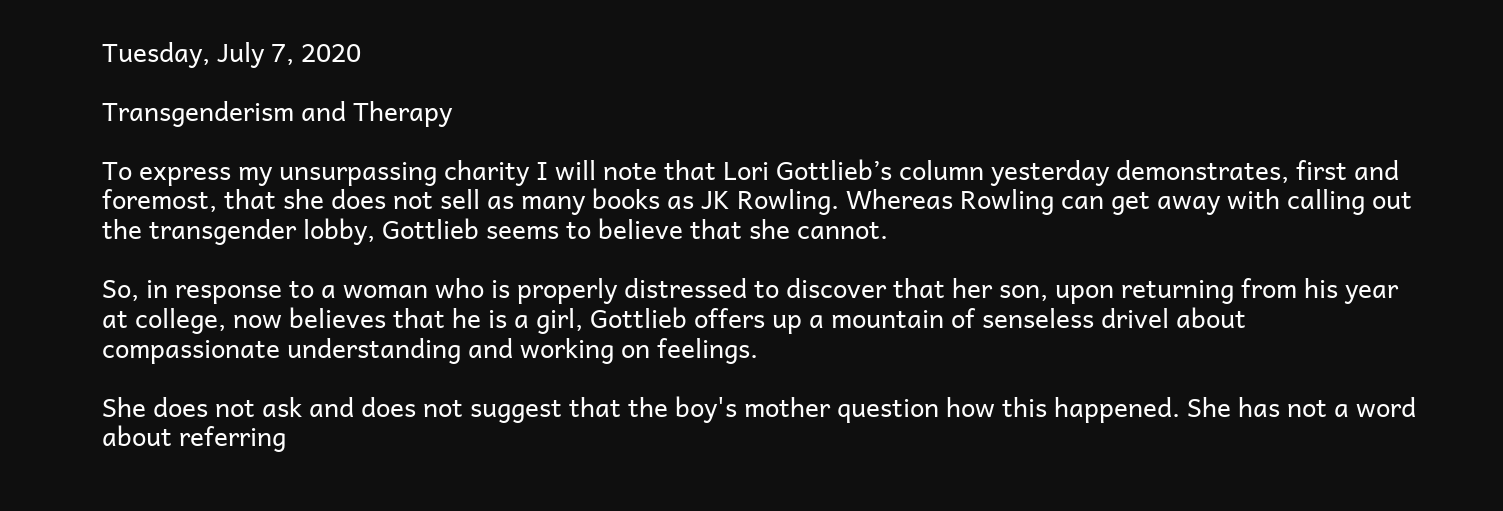Tuesday, July 7, 2020

Transgenderism and Therapy

To express my unsurpassing charity I will note that Lori Gottlieb’s column yesterday demonstrates, first and foremost, that she does not sell as many books as JK Rowling. Whereas Rowling can get away with calling out the transgender lobby, Gottlieb seems to believe that she cannot.

So, in response to a woman who is properly distressed to discover that her son, upon returning from his year at college, now believes that he is a girl, Gottlieb offers up a mountain of senseless drivel about compassionate understanding and working on feelings.

She does not ask and does not suggest that the boy's mother question how this happened. She has not a word about referring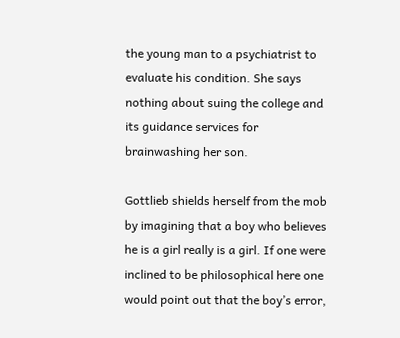the young man to a psychiatrist to evaluate his condition. She says nothing about suing the college and its guidance services for brainwashing her son.

Gottlieb shields herself from the mob by imagining that a boy who believes he is a girl really is a girl. If one were inclined to be philosophical here one would point out that the boy’s error,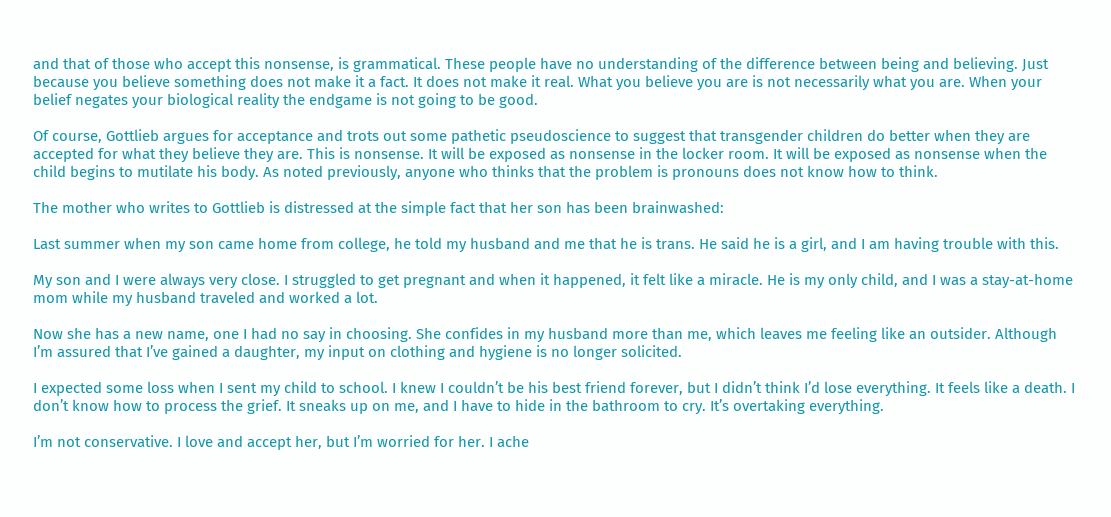and that of those who accept this nonsense, is grammatical. These people have no understanding of the difference between being and believing. Just because you believe something does not make it a fact. It does not make it real. What you believe you are is not necessarily what you are. When your belief negates your biological reality the endgame is not going to be good.

Of course, Gottlieb argues for acceptance and trots out some pathetic pseudoscience to suggest that transgender children do better when they are accepted for what they believe they are. This is nonsense. It will be exposed as nonsense in the locker room. It will be exposed as nonsense when the child begins to mutilate his body. As noted previously, anyone who thinks that the problem is pronouns does not know how to think.

The mother who writes to Gottlieb is distressed at the simple fact that her son has been brainwashed:

Last summer when my son came home from college, he told my husband and me that he is trans. He said he is a girl, and I am having trouble with this.

My son and I were always very close. I struggled to get pregnant and when it happened, it felt like a miracle. He is my only child, and I was a stay-at-home mom while my husband traveled and worked a lot.

Now she has a new name, one I had no say in choosing. She confides in my husband more than me, which leaves me feeling like an outsider. Although I’m assured that I’ve gained a daughter, my input on clothing and hygiene is no longer solicited.

I expected some loss when I sent my child to school. I knew I couldn’t be his best friend forever, but I didn’t think I’d lose everything. It feels like a death. I don’t know how to process the grief. It sneaks up on me, and I have to hide in the bathroom to cry. It’s overtaking everything.

I’m not conservative. I love and accept her, but I’m worried for her. I ache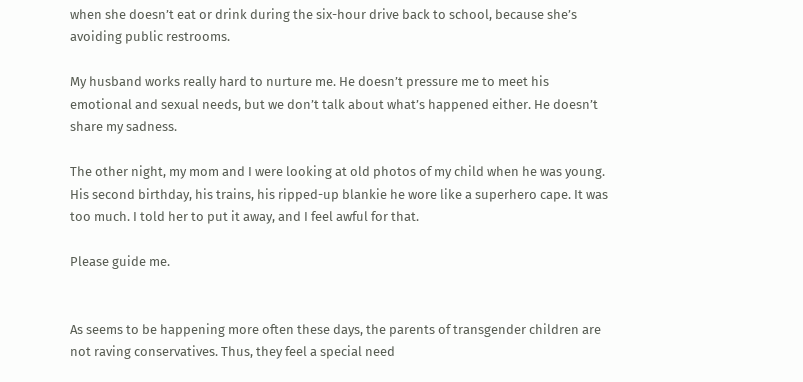when she doesn’t eat or drink during the six-hour drive back to school, because she’s avoiding public restrooms.

My husband works really hard to nurture me. He doesn’t pressure me to meet his emotional and sexual needs, but we don’t talk about what’s happened either. He doesn’t share my sadness.

The other night, my mom and I were looking at old photos of my child when he was young. His second birthday, his trains, his ripped-up blankie he wore like a superhero cape. It was too much. I told her to put it away, and I feel awful for that.

Please guide me.


As seems to be happening more often these days, the parents of transgender children are not raving conservatives. Thus, they feel a special need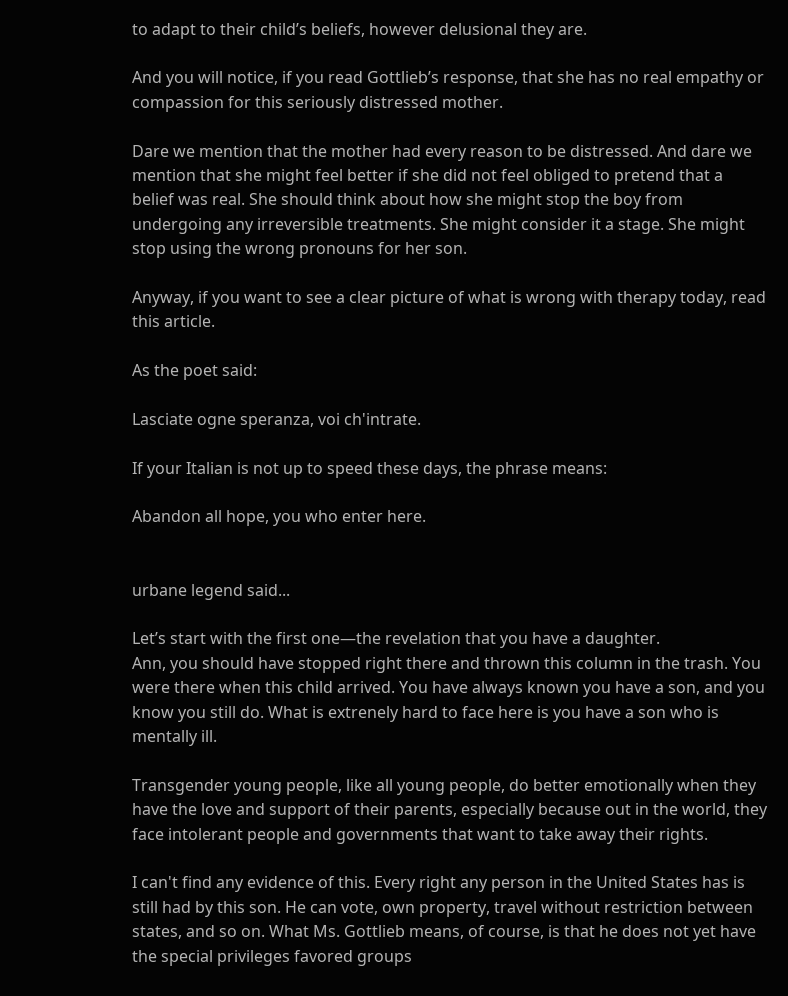to adapt to their child’s beliefs, however delusional they are.

And you will notice, if you read Gottlieb’s response, that she has no real empathy or compassion for this seriously distressed mother.

Dare we mention that the mother had every reason to be distressed. And dare we mention that she might feel better if she did not feel obliged to pretend that a belief was real. She should think about how she might stop the boy from undergoing any irreversible treatments. She might consider it a stage. She might stop using the wrong pronouns for her son.

Anyway, if you want to see a clear picture of what is wrong with therapy today, read this article.

As the poet said:

Lasciate ogne speranza, voi ch'intrate.

If your Italian is not up to speed these days, the phrase means:

Abandon all hope, you who enter here.


urbane legend said...

Let’s start with the first one—the revelation that you have a daughter.
Ann, you should have stopped right there and thrown this column in the trash. You were there when this child arrived. You have always known you have a son, and you know you still do. What is extrenely hard to face here is you have a son who is mentally ill.

Transgender young people, like all young people, do better emotionally when they have the love and support of their parents, especially because out in the world, they face intolerant people and governments that want to take away their rights.

I can't find any evidence of this. Every right any person in the United States has is still had by this son. He can vote, own property, travel without restriction between states, and so on. What Ms. Gottlieb means, of course, is that he does not yet have the special privileges favored groups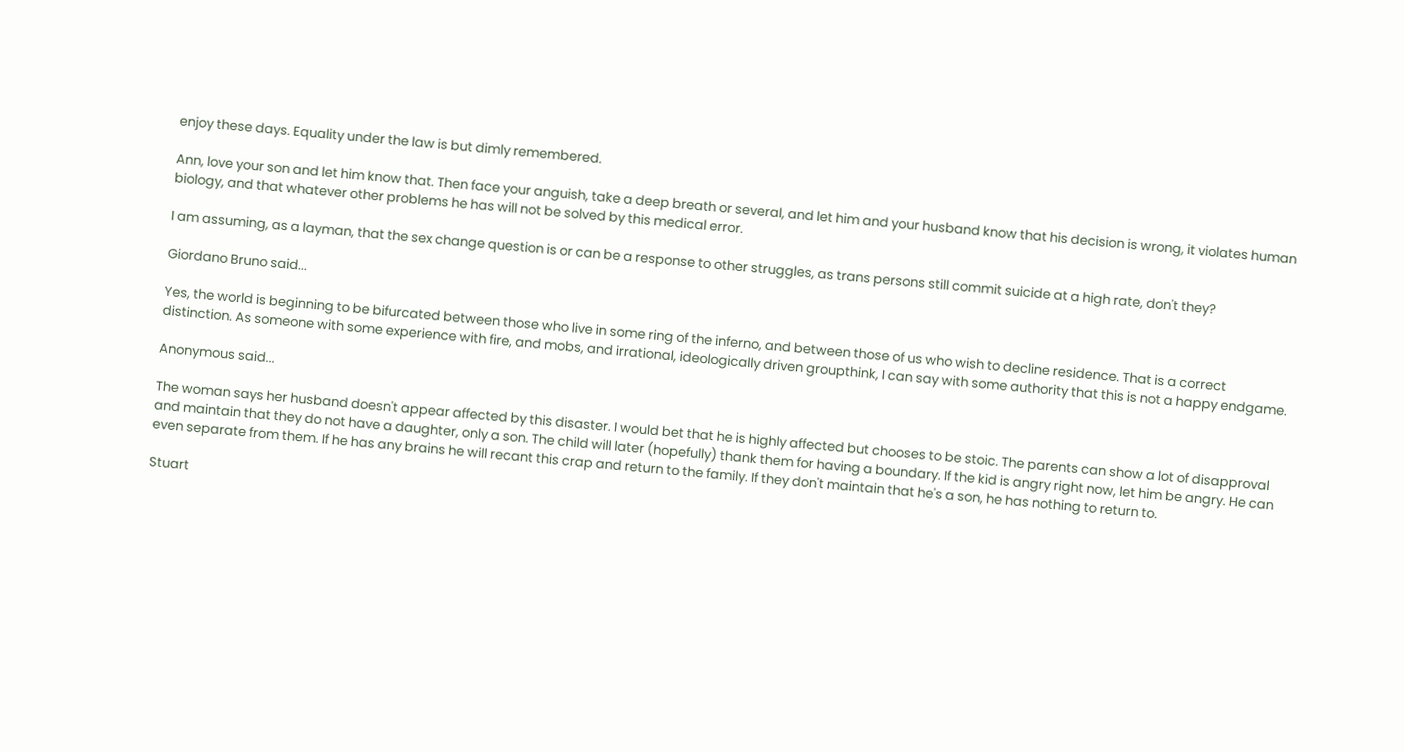enjoy these days. Equality under the law is but dimly remembered.

Ann, love your son and let him know that. Then face your anguish, take a deep breath or several, and let him and your husband know that his decision is wrong, it violates human biology, and that whatever other problems he has will not be solved by this medical error.

I am assuming, as a layman, that the sex change question is or can be a response to other struggles, as trans persons still commit suicide at a high rate, don't they?

Giordano Bruno said...

Yes, the world is beginning to be bifurcated between those who live in some ring of the inferno, and between those of us who wish to decline residence. That is a correct distinction. As someone with some experience with fire, and mobs, and irrational, ideologically driven groupthink, I can say with some authority that this is not a happy endgame.

Anonymous said...

The woman says her husband doesn't appear affected by this disaster. I would bet that he is highly affected but chooses to be stoic. The parents can show a lot of disapproval and maintain that they do not have a daughter, only a son. The child will later (hopefully) thank them for having a boundary. If the kid is angry right now, let him be angry. He can even separate from them. If he has any brains he will recant this crap and return to the family. If they don't maintain that he's a son, he has nothing to return to.

Stuart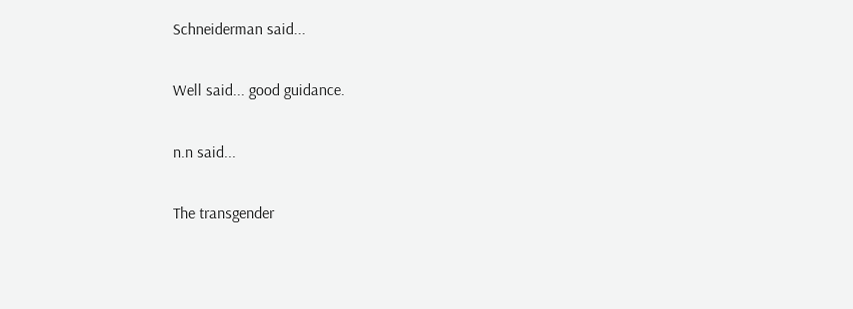Schneiderman said...

Well said... good guidance.

n.n said...

The transgender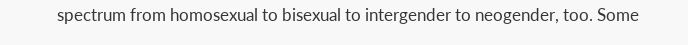spectrum from homosexual to bisexual to intergender to neogender, too. Some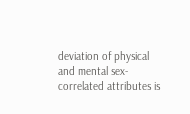deviation of physical and mental sex-correlated attributes is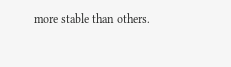more stable than others.